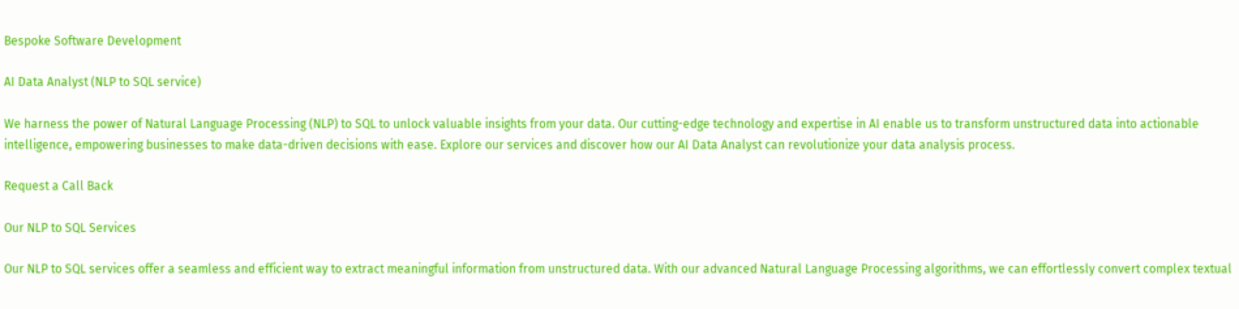Bespoke Software Development

AI Data Analyst (NLP to SQL service)

We harness the power of Natural Language Processing (NLP) to SQL to unlock valuable insights from your data. Our cutting-edge technology and expertise in AI enable us to transform unstructured data into actionable intelligence, empowering businesses to make data-driven decisions with ease. Explore our services and discover how our AI Data Analyst can revolutionize your data analysis process.

Request a Call Back

Our NLP to SQL Services

Our NLP to SQL services offer a seamless and efficient way to extract meaningful information from unstructured data. With our advanced Natural Language Processing algorithms, we can effortlessly convert complex textual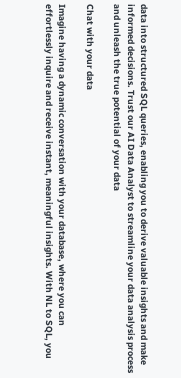data into structured SQL queries, enabling you to derive valuable insights and make informed decisions. Trust our AI Data Analyst to streamline your data analysis process and unleash the true potential of your data

Chat with your data

Imagine having a dynamic conversation with your database, where you can effortlessly inquire and receive instant, meaningful insights. With NL to SQL, you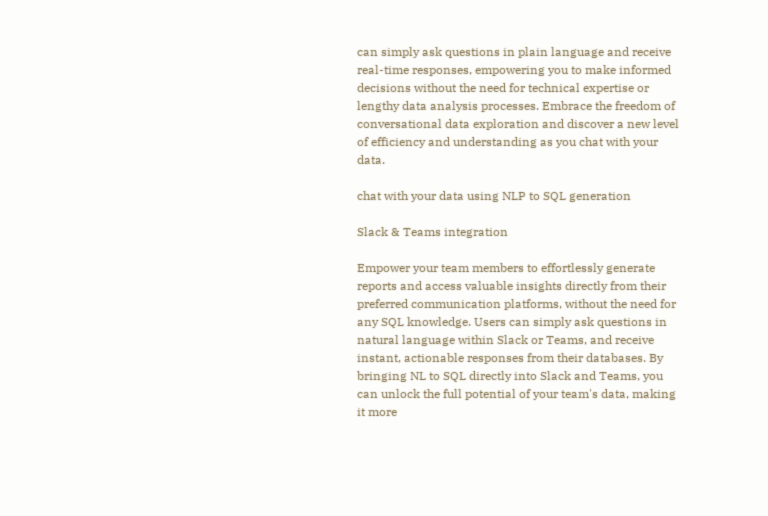can simply ask questions in plain language and receive real-time responses, empowering you to make informed decisions without the need for technical expertise or lengthy data analysis processes. Embrace the freedom of conversational data exploration and discover a new level of efficiency and understanding as you chat with your data.

chat with your data using NLP to SQL generation

Slack & Teams integration

Empower your team members to effortlessly generate reports and access valuable insights directly from their preferred communication platforms, without the need for any SQL knowledge. Users can simply ask questions in natural language within Slack or Teams, and receive instant, actionable responses from their databases. By bringing NL to SQL directly into Slack and Teams, you can unlock the full potential of your team's data, making it more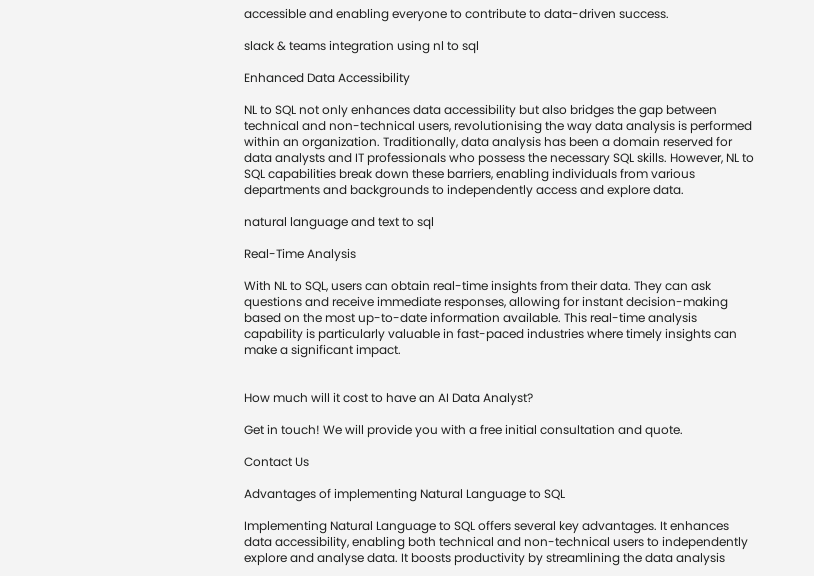accessible and enabling everyone to contribute to data-driven success.

slack & teams integration using nl to sql

Enhanced Data Accessibility

NL to SQL not only enhances data accessibility but also bridges the gap between technical and non-technical users, revolutionising the way data analysis is performed within an organization. Traditionally, data analysis has been a domain reserved for data analysts and IT professionals who possess the necessary SQL skills. However, NL to SQL capabilities break down these barriers, enabling individuals from various departments and backgrounds to independently access and explore data.

natural language and text to sql

Real-Time Analysis

With NL to SQL, users can obtain real-time insights from their data. They can ask questions and receive immediate responses, allowing for instant decision-making based on the most up-to-date information available. This real-time analysis capability is particularly valuable in fast-paced industries where timely insights can make a significant impact.


How much will it cost to have an AI Data Analyst?

Get in touch! We will provide you with a free initial consultation and quote.

Contact Us

Advantages of implementing Natural Language to SQL

Implementing Natural Language to SQL offers several key advantages. It enhances data accessibility, enabling both technical and non-technical users to independently explore and analyse data. It boosts productivity by streamlining the data analysis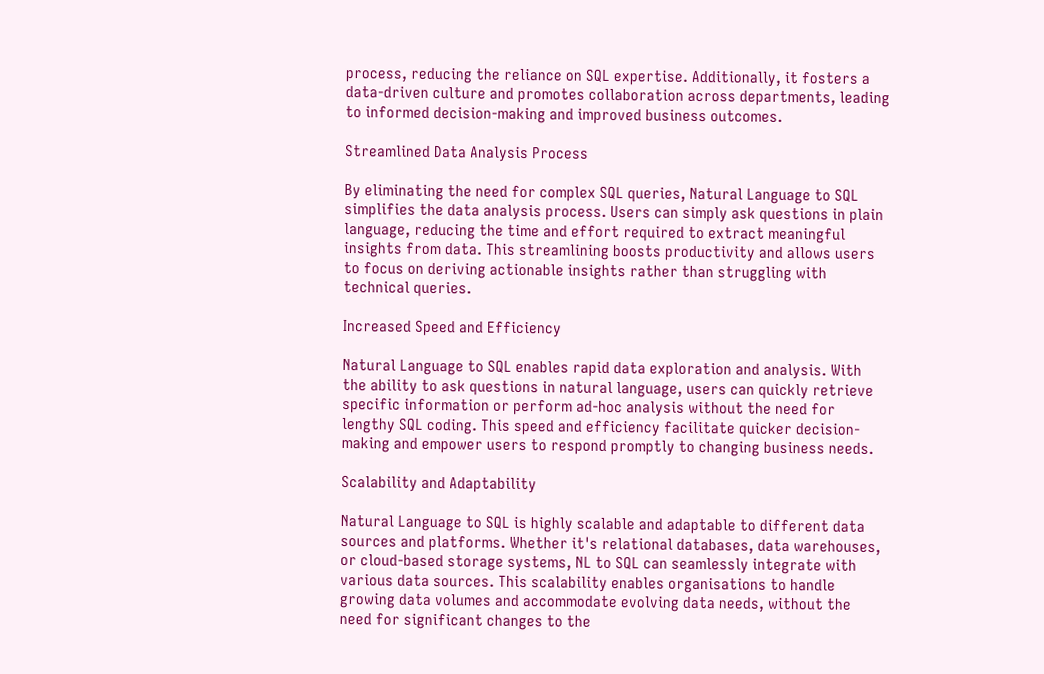process, reducing the reliance on SQL expertise. Additionally, it fosters a data-driven culture and promotes collaboration across departments, leading to informed decision-making and improved business outcomes.

Streamlined Data Analysis Process

By eliminating the need for complex SQL queries, Natural Language to SQL simplifies the data analysis process. Users can simply ask questions in plain language, reducing the time and effort required to extract meaningful insights from data. This streamlining boosts productivity and allows users to focus on deriving actionable insights rather than struggling with technical queries.

Increased Speed and Efficiency

Natural Language to SQL enables rapid data exploration and analysis. With the ability to ask questions in natural language, users can quickly retrieve specific information or perform ad-hoc analysis without the need for lengthy SQL coding. This speed and efficiency facilitate quicker decision-making and empower users to respond promptly to changing business needs.

Scalability and Adaptability

Natural Language to SQL is highly scalable and adaptable to different data sources and platforms. Whether it's relational databases, data warehouses, or cloud-based storage systems, NL to SQL can seamlessly integrate with various data sources. This scalability enables organisations to handle growing data volumes and accommodate evolving data needs, without the need for significant changes to the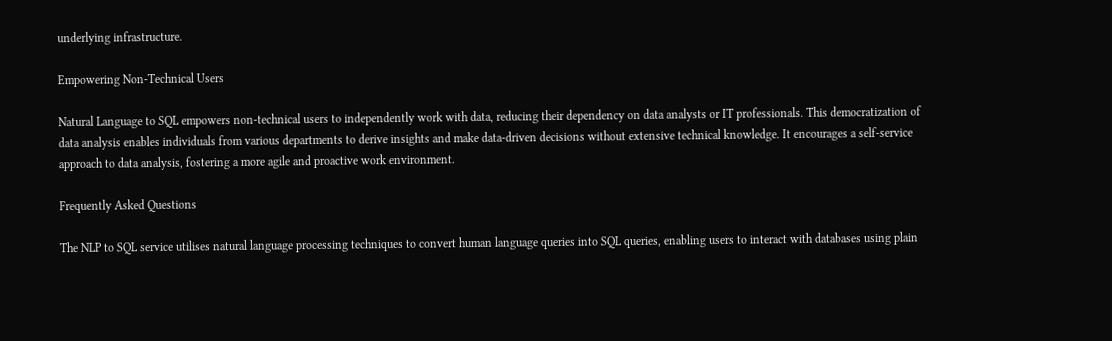underlying infrastructure.

Empowering Non-Technical Users

Natural Language to SQL empowers non-technical users to independently work with data, reducing their dependency on data analysts or IT professionals. This democratization of data analysis enables individuals from various departments to derive insights and make data-driven decisions without extensive technical knowledge. It encourages a self-service approach to data analysis, fostering a more agile and proactive work environment.

Frequently Asked Questions

The NLP to SQL service utilises natural language processing techniques to convert human language queries into SQL queries, enabling users to interact with databases using plain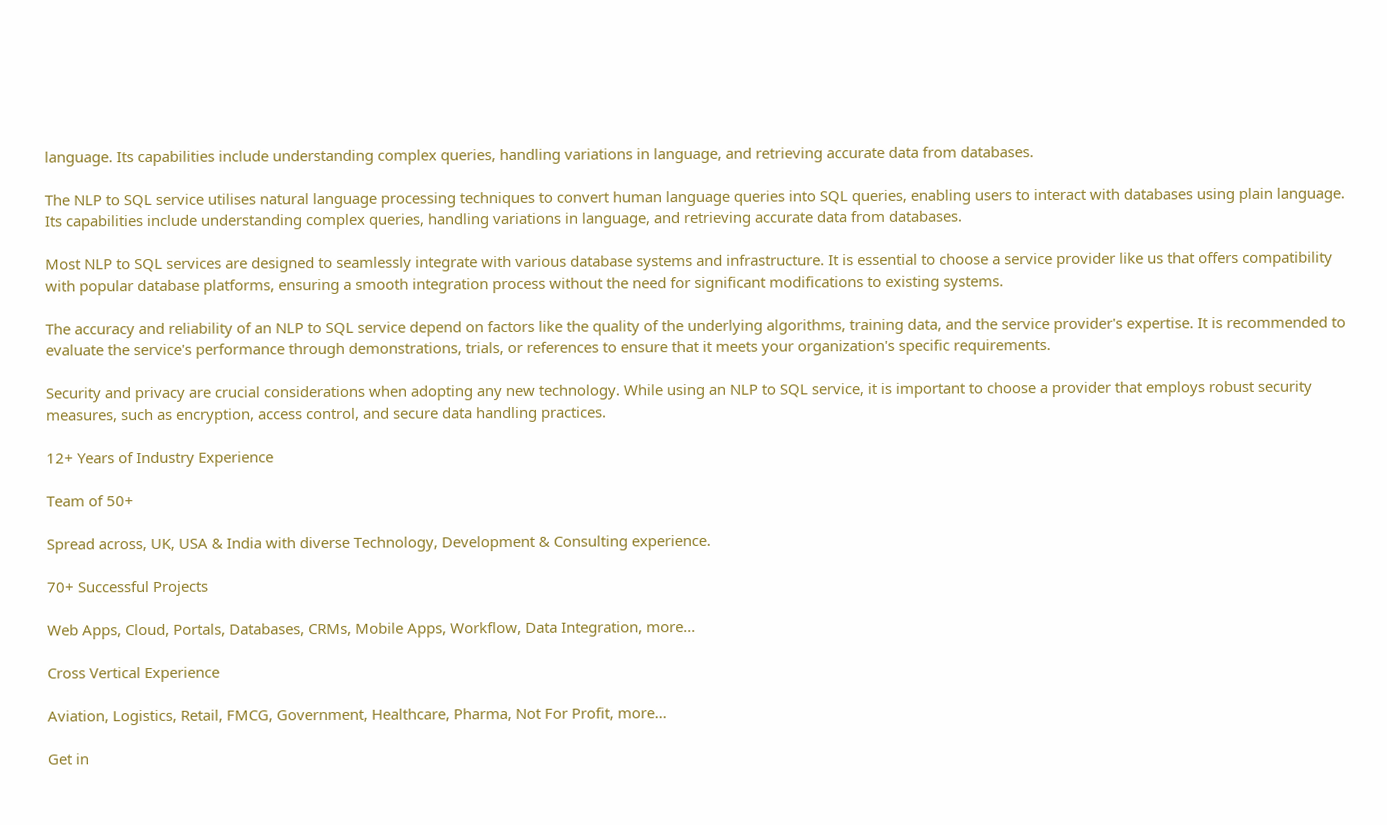language. Its capabilities include understanding complex queries, handling variations in language, and retrieving accurate data from databases.

The NLP to SQL service utilises natural language processing techniques to convert human language queries into SQL queries, enabling users to interact with databases using plain language. Its capabilities include understanding complex queries, handling variations in language, and retrieving accurate data from databases.

Most NLP to SQL services are designed to seamlessly integrate with various database systems and infrastructure. It is essential to choose a service provider like us that offers compatibility with popular database platforms, ensuring a smooth integration process without the need for significant modifications to existing systems.

The accuracy and reliability of an NLP to SQL service depend on factors like the quality of the underlying algorithms, training data, and the service provider's expertise. It is recommended to evaluate the service's performance through demonstrations, trials, or references to ensure that it meets your organization's specific requirements.

Security and privacy are crucial considerations when adopting any new technology. While using an NLP to SQL service, it is important to choose a provider that employs robust security measures, such as encryption, access control, and secure data handling practices.

12+ Years of Industry Experience

Team of 50+

Spread across, UK, USA & India with diverse Technology, Development & Consulting experience.

70+ Successful Projects

Web Apps, Cloud, Portals, Databases, CRMs, Mobile Apps, Workflow, Data Integration, more...

Cross Vertical Experience

Aviation, Logistics, Retail, FMCG, Government, Healthcare, Pharma, Not For Profit, more...

Get in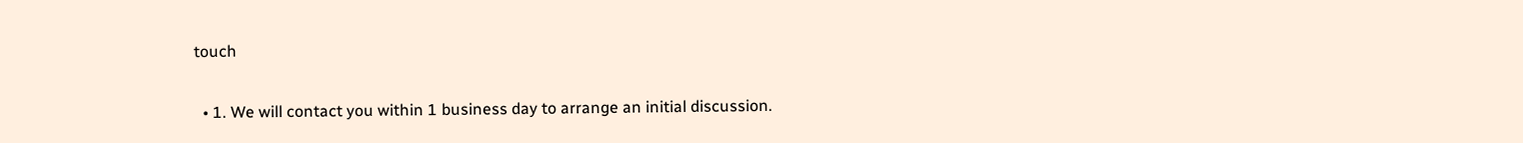touch

  • 1. We will contact you within 1 business day to arrange an initial discussion.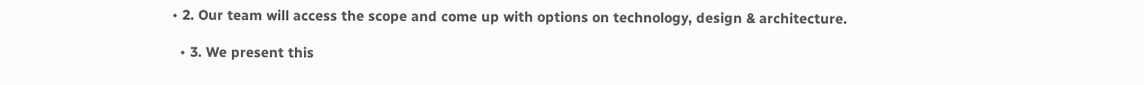• 2. Our team will access the scope and come up with options on technology, design & architecture.

  • 3. We present this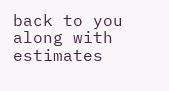back to you along with estimates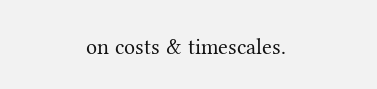on costs & timescales.